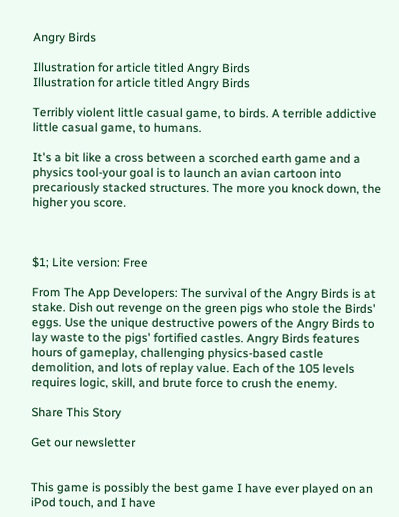Angry Birds

Illustration for article titled Angry Birds
Illustration for article titled Angry Birds

Terribly violent little casual game, to birds. A terrible addictive little casual game, to humans.

It's a bit like a cross between a scorched earth game and a physics tool-your goal is to launch an avian cartoon into precariously stacked structures. The more you knock down, the higher you score.



$1; Lite version: Free

From The App Developers: The survival of the Angry Birds is at stake. Dish out revenge on the green pigs who stole the Birds' eggs. Use the unique destructive powers of the Angry Birds to lay waste to the pigs' fortified castles. Angry Birds features hours of gameplay, challenging physics-based castle demolition, and lots of replay value. Each of the 105 levels requires logic, skill, and brute force to crush the enemy.

Share This Story

Get our newsletter


This game is possibly the best game I have ever played on an iPod touch, and I have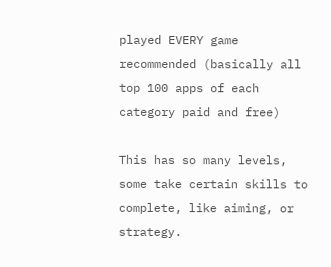played EVERY game recommended (basically all top 100 apps of each category paid and free)

This has so many levels, some take certain skills to complete, like aiming, or strategy.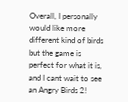Overall, I personally would like more different kind of birds but the game is perfect for what it is, and I cant wait to see an Angry Birds 2!